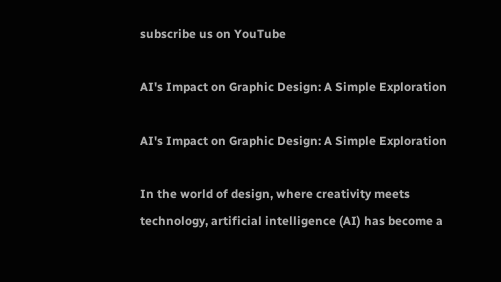subscribe us on YouTube

AI's Impact on Graphic Design: A Simple Exploration

AI's Impact on Graphic Design: A Simple Exploration

In the world of design, where creativity meets technology, artificial intelligence (AI) has become a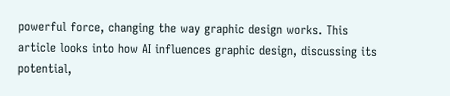powerful force, changing the way graphic design works. This article looks into how AI influences graphic design, discussing its potential,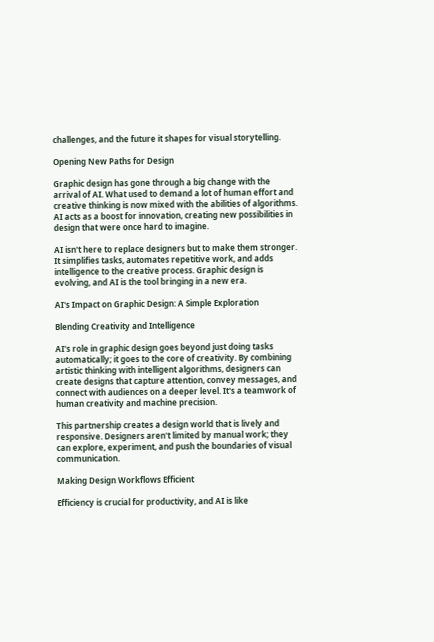challenges, and the future it shapes for visual storytelling.

Opening New Paths for Design

Graphic design has gone through a big change with the arrival of AI. What used to demand a lot of human effort and creative thinking is now mixed with the abilities of algorithms. AI acts as a boost for innovation, creating new possibilities in design that were once hard to imagine.

AI isn't here to replace designers but to make them stronger. It simplifies tasks, automates repetitive work, and adds intelligence to the creative process. Graphic design is evolving, and AI is the tool bringing in a new era.

AI's Impact on Graphic Design: A Simple Exploration

Blending Creativity and Intelligence

AI's role in graphic design goes beyond just doing tasks automatically; it goes to the core of creativity. By combining artistic thinking with intelligent algorithms, designers can create designs that capture attention, convey messages, and connect with audiences on a deeper level. It's a teamwork of human creativity and machine precision.

This partnership creates a design world that is lively and responsive. Designers aren't limited by manual work; they can explore, experiment, and push the boundaries of visual communication.

Making Design Workflows Efficient

Efficiency is crucial for productivity, and AI is like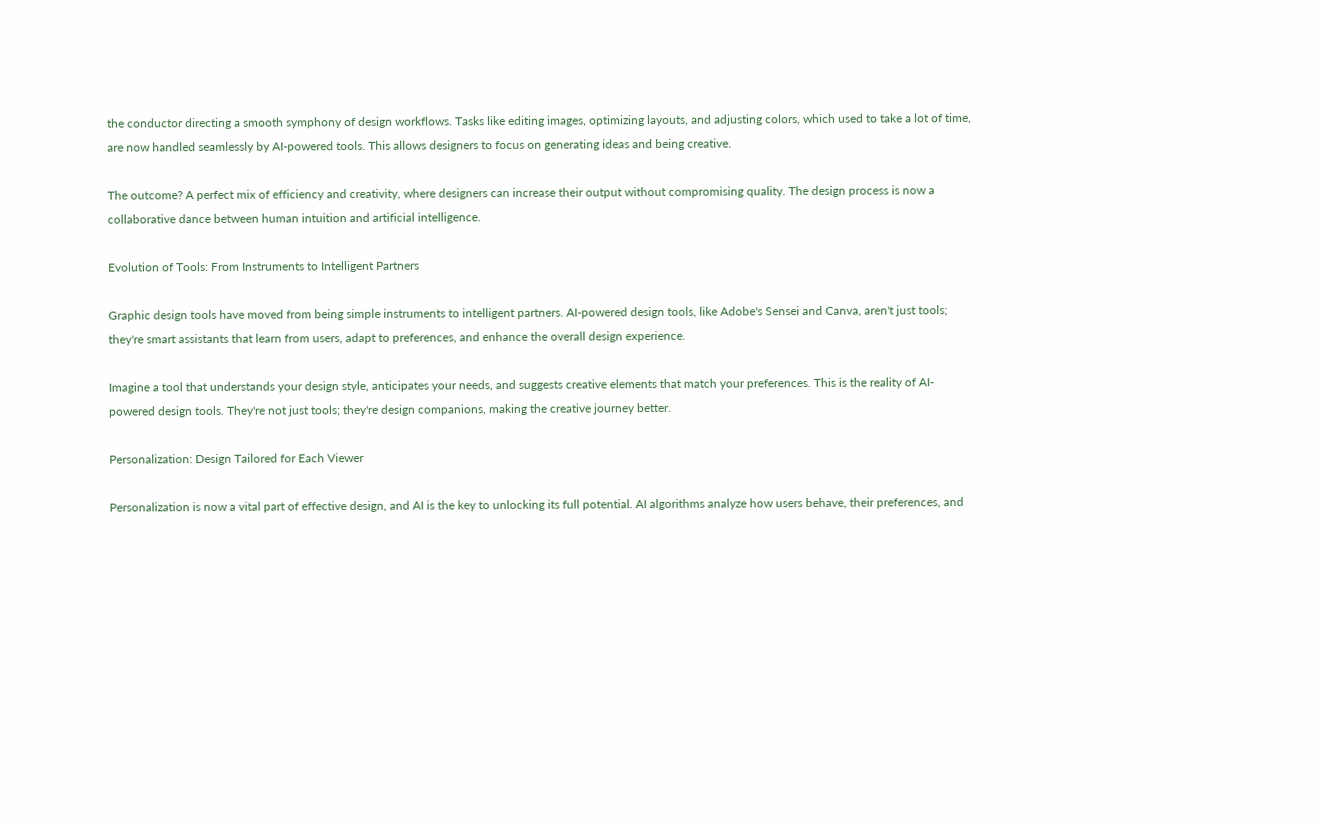the conductor directing a smooth symphony of design workflows. Tasks like editing images, optimizing layouts, and adjusting colors, which used to take a lot of time, are now handled seamlessly by AI-powered tools. This allows designers to focus on generating ideas and being creative.

The outcome? A perfect mix of efficiency and creativity, where designers can increase their output without compromising quality. The design process is now a collaborative dance between human intuition and artificial intelligence.

Evolution of Tools: From Instruments to Intelligent Partners

Graphic design tools have moved from being simple instruments to intelligent partners. AI-powered design tools, like Adobe's Sensei and Canva, aren't just tools; they're smart assistants that learn from users, adapt to preferences, and enhance the overall design experience.

Imagine a tool that understands your design style, anticipates your needs, and suggests creative elements that match your preferences. This is the reality of AI-powered design tools. They're not just tools; they're design companions, making the creative journey better.

Personalization: Design Tailored for Each Viewer

Personalization is now a vital part of effective design, and AI is the key to unlocking its full potential. AI algorithms analyze how users behave, their preferences, and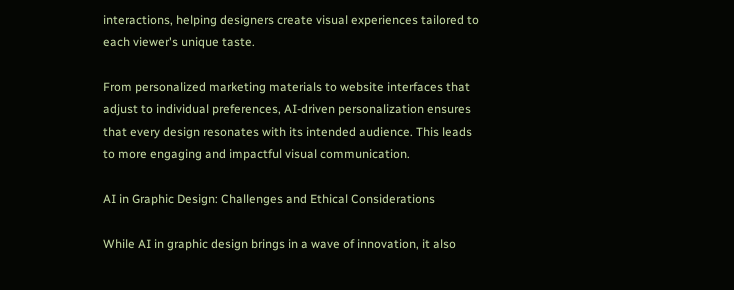interactions, helping designers create visual experiences tailored to each viewer's unique taste.

From personalized marketing materials to website interfaces that adjust to individual preferences, AI-driven personalization ensures that every design resonates with its intended audience. This leads to more engaging and impactful visual communication.

AI in Graphic Design: Challenges and Ethical Considerations

While AI in graphic design brings in a wave of innovation, it also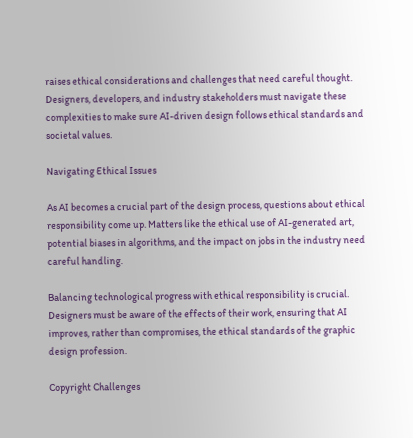raises ethical considerations and challenges that need careful thought. Designers, developers, and industry stakeholders must navigate these complexities to make sure AI-driven design follows ethical standards and societal values.

Navigating Ethical Issues

As AI becomes a crucial part of the design process, questions about ethical responsibility come up. Matters like the ethical use of AI-generated art, potential biases in algorithms, and the impact on jobs in the industry need careful handling.

Balancing technological progress with ethical responsibility is crucial. Designers must be aware of the effects of their work, ensuring that AI improves, rather than compromises, the ethical standards of the graphic design profession.

Copyright Challenges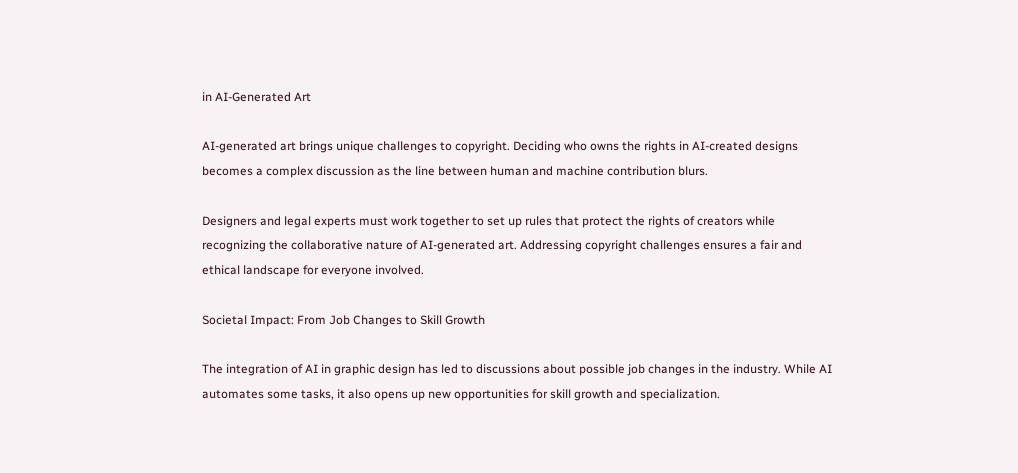in AI-Generated Art

AI-generated art brings unique challenges to copyright. Deciding who owns the rights in AI-created designs becomes a complex discussion as the line between human and machine contribution blurs.

Designers and legal experts must work together to set up rules that protect the rights of creators while recognizing the collaborative nature of AI-generated art. Addressing copyright challenges ensures a fair and ethical landscape for everyone involved.

Societal Impact: From Job Changes to Skill Growth

The integration of AI in graphic design has led to discussions about possible job changes in the industry. While AI automates some tasks, it also opens up new opportunities for skill growth and specialization.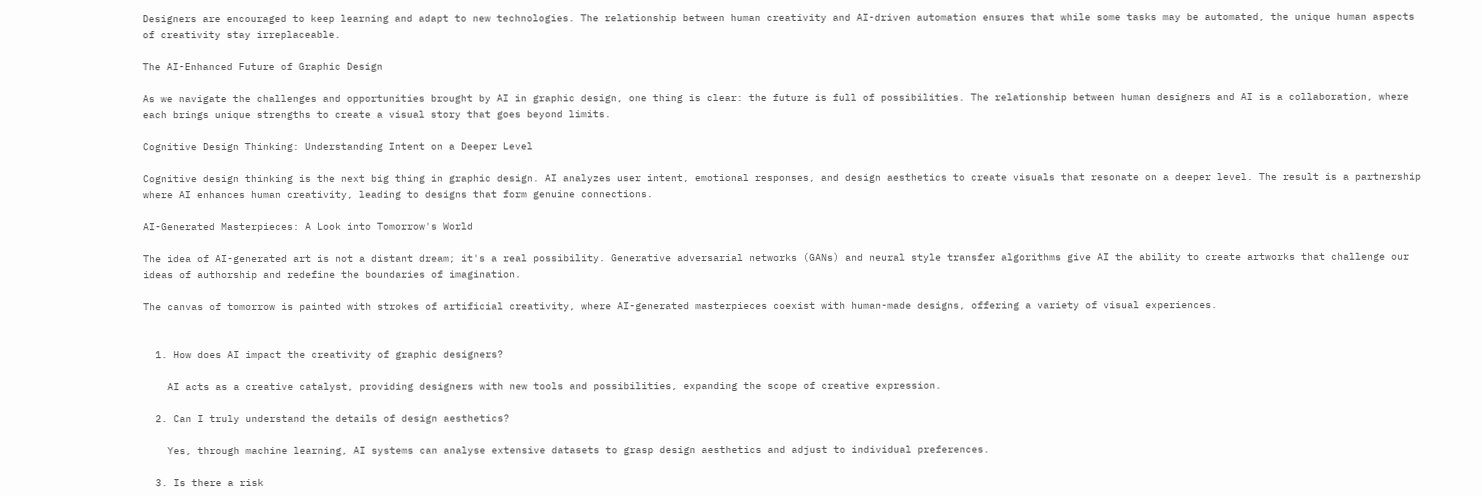Designers are encouraged to keep learning and adapt to new technologies. The relationship between human creativity and AI-driven automation ensures that while some tasks may be automated, the unique human aspects of creativity stay irreplaceable.

The AI-Enhanced Future of Graphic Design

As we navigate the challenges and opportunities brought by AI in graphic design, one thing is clear: the future is full of possibilities. The relationship between human designers and AI is a collaboration, where each brings unique strengths to create a visual story that goes beyond limits.

Cognitive Design Thinking: Understanding Intent on a Deeper Level

Cognitive design thinking is the next big thing in graphic design. AI analyzes user intent, emotional responses, and design aesthetics to create visuals that resonate on a deeper level. The result is a partnership where AI enhances human creativity, leading to designs that form genuine connections.

AI-Generated Masterpieces: A Look into Tomorrow's World

The idea of AI-generated art is not a distant dream; it's a real possibility. Generative adversarial networks (GANs) and neural style transfer algorithms give AI the ability to create artworks that challenge our ideas of authorship and redefine the boundaries of imagination.

The canvas of tomorrow is painted with strokes of artificial creativity, where AI-generated masterpieces coexist with human-made designs, offering a variety of visual experiences.


  1. How does AI impact the creativity of graphic designers?

    AI acts as a creative catalyst, providing designers with new tools and possibilities, expanding the scope of creative expression.

  2. Can I truly understand the details of design aesthetics?

    Yes, through machine learning, AI systems can analyse extensive datasets to grasp design aesthetics and adjust to individual preferences.

  3. Is there a risk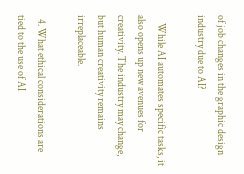of job changes in the graphic design industry due to AI?

    While AI automates specific tasks, it also opens up new avenues for creativity. The industry may change, but human creativity remains irreplaceable.

  4. What ethical considerations are tied to the use of AI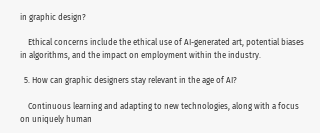in graphic design?

    Ethical concerns include the ethical use of AI-generated art, potential biases in algorithms, and the impact on employment within the industry.

  5. How can graphic designers stay relevant in the age of AI?

    Continuous learning and adapting to new technologies, along with a focus on uniquely human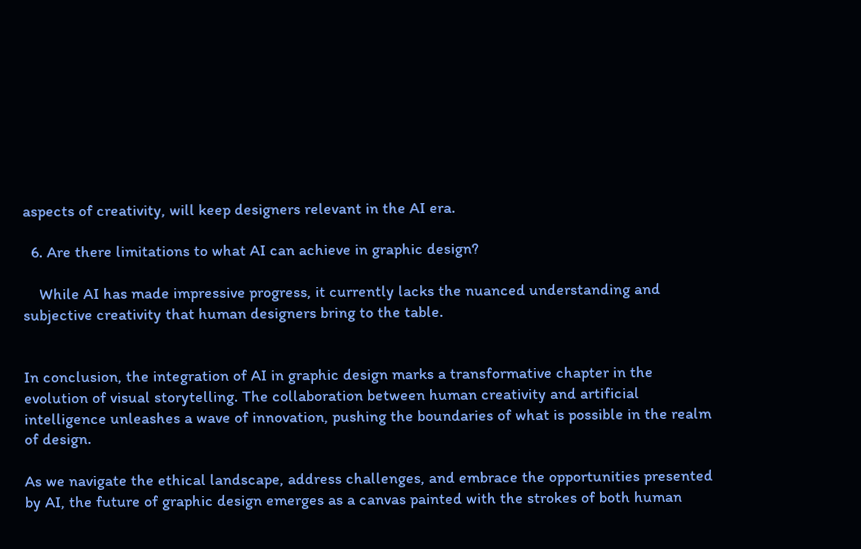aspects of creativity, will keep designers relevant in the AI era.

  6. Are there limitations to what AI can achieve in graphic design?

    While AI has made impressive progress, it currently lacks the nuanced understanding and subjective creativity that human designers bring to the table.


In conclusion, the integration of AI in graphic design marks a transformative chapter in the evolution of visual storytelling. The collaboration between human creativity and artificial intelligence unleashes a wave of innovation, pushing the boundaries of what is possible in the realm of design.

As we navigate the ethical landscape, address challenges, and embrace the opportunities presented by AI, the future of graphic design emerges as a canvas painted with the strokes of both human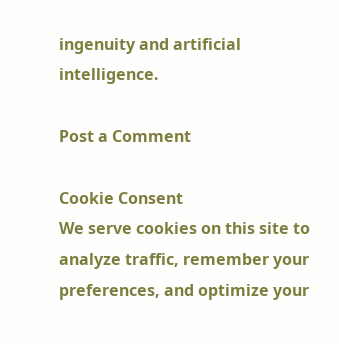ingenuity and artificial intelligence.

Post a Comment

Cookie Consent
We serve cookies on this site to analyze traffic, remember your preferences, and optimize your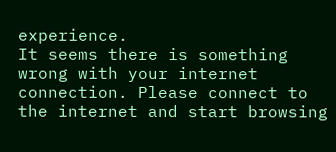experience.
It seems there is something wrong with your internet connection. Please connect to the internet and start browsing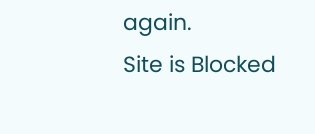again.
Site is Blocked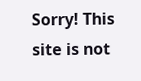Sorry! This site is not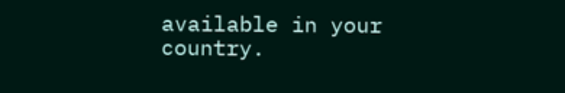available in your country.